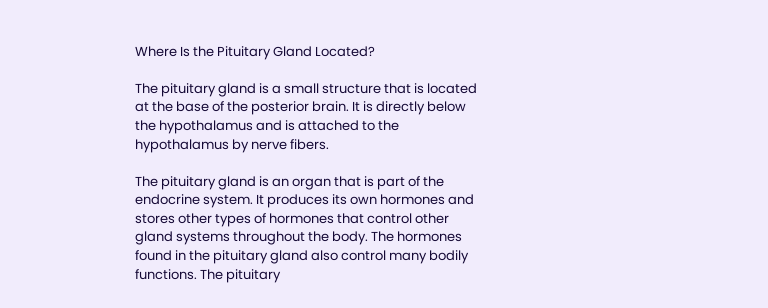Where Is the Pituitary Gland Located?

The pituitary gland is a small structure that is located at the base of the posterior brain. It is directly below the hypothalamus and is attached to the hypothalamus by nerve fibers.

The pituitary gland is an organ that is part of the endocrine system. It produces its own hormones and stores other types of hormones that control other gland systems throughout the body. The hormones found in the pituitary gland also control many bodily functions. The pituitary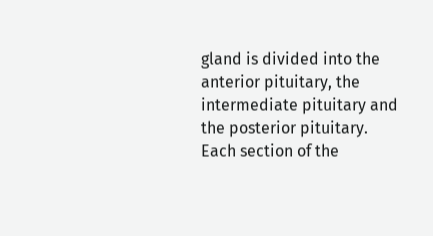gland is divided into the anterior pituitary, the intermediate pituitary and the posterior pituitary. Each section of the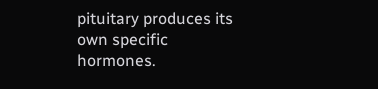pituitary produces its own specific hormones.